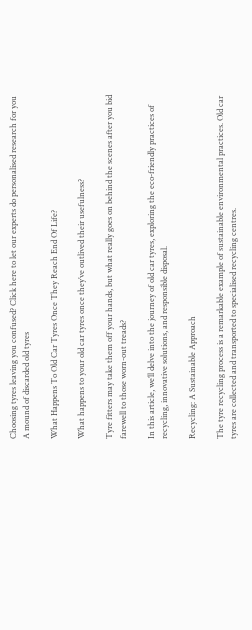Choosing tyres leaving you confused? Click here to let our experts do personalised research for you
A mound of discarded old tyres

What Happens To Old Car Tyres Once They Reach End Of Life?

What happens to your old car tyres once they’ve outlived their usefulness?

Tyre fitters may take them off your hands, but what really goes on behind the scenes after you bid farewell to those worn-out treads?

In this article, we’ll delve into the journey of old car tyres, exploring the eco-friendly practices of recycling, innovative solutions, and responsible disposal.

Recycling: A Sustainable Approach

The tyre recycling process is a remarkable example of sustainable environmental practices. Old car tyres are collected and transported to specialised recycling centres.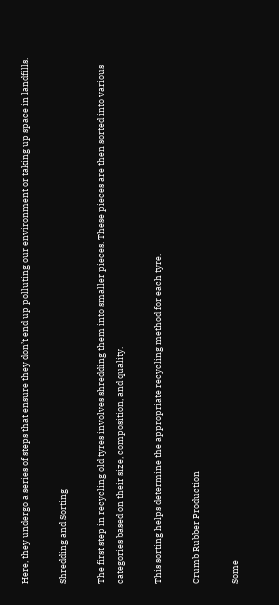Here, they undergo a series of steps that ensure they don’t end up polluting our environment or taking up space in landfills.

Shredding and Sorting

The first step in recycling old tyres involves shredding them into smaller pieces. These pieces are then sorted into various categories based on their size, composition, and quality.

This sorting helps determine the appropriate recycling method for each tyre.

Crumb Rubber Production

Some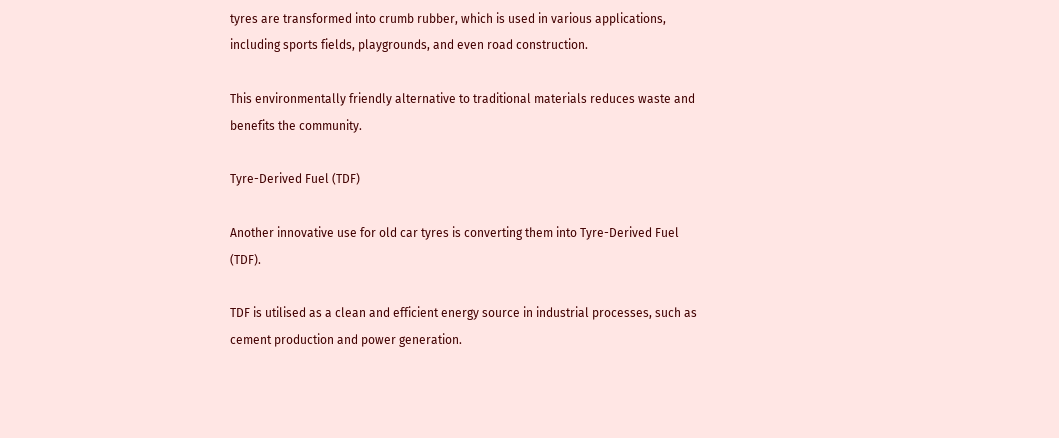tyres are transformed into crumb rubber, which is used in various applications, including sports fields, playgrounds, and even road construction.

This environmentally friendly alternative to traditional materials reduces waste and benefits the community.

Tyre-Derived Fuel (TDF)

Another innovative use for old car tyres is converting them into Tyre-Derived Fuel (TDF).

TDF is utilised as a clean and efficient energy source in industrial processes, such as cement production and power generation.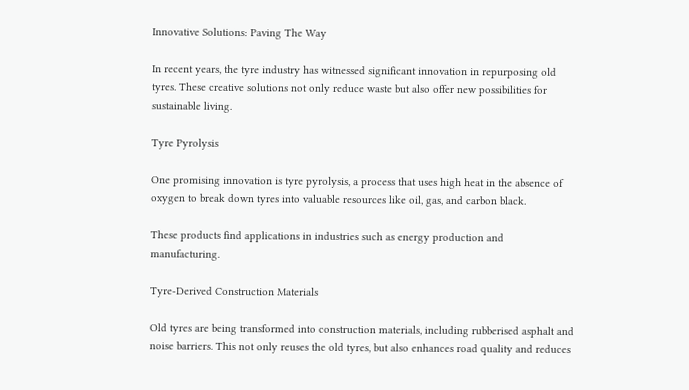Innovative Solutions: Paving The Way

In recent years, the tyre industry has witnessed significant innovation in repurposing old tyres. These creative solutions not only reduce waste but also offer new possibilities for sustainable living.

Tyre Pyrolysis

One promising innovation is tyre pyrolysis, a process that uses high heat in the absence of oxygen to break down tyres into valuable resources like oil, gas, and carbon black.

These products find applications in industries such as energy production and manufacturing.

Tyre-Derived Construction Materials

Old tyres are being transformed into construction materials, including rubberised asphalt and noise barriers. This not only reuses the old tyres, but also enhances road quality and reduces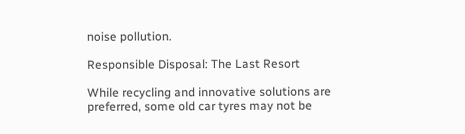noise pollution.

Responsible Disposal: The Last Resort

While recycling and innovative solutions are preferred, some old car tyres may not be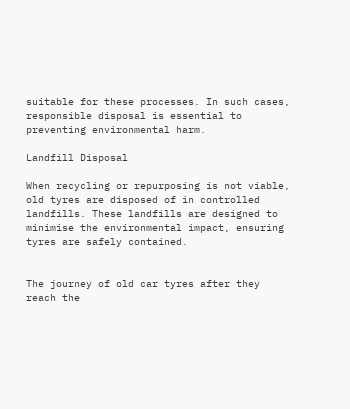suitable for these processes. In such cases, responsible disposal is essential to preventing environmental harm.

Landfill Disposal

When recycling or repurposing is not viable, old tyres are disposed of in controlled landfills. These landfills are designed to minimise the environmental impact, ensuring tyres are safely contained.


The journey of old car tyres after they reach the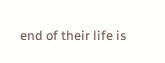end of their life is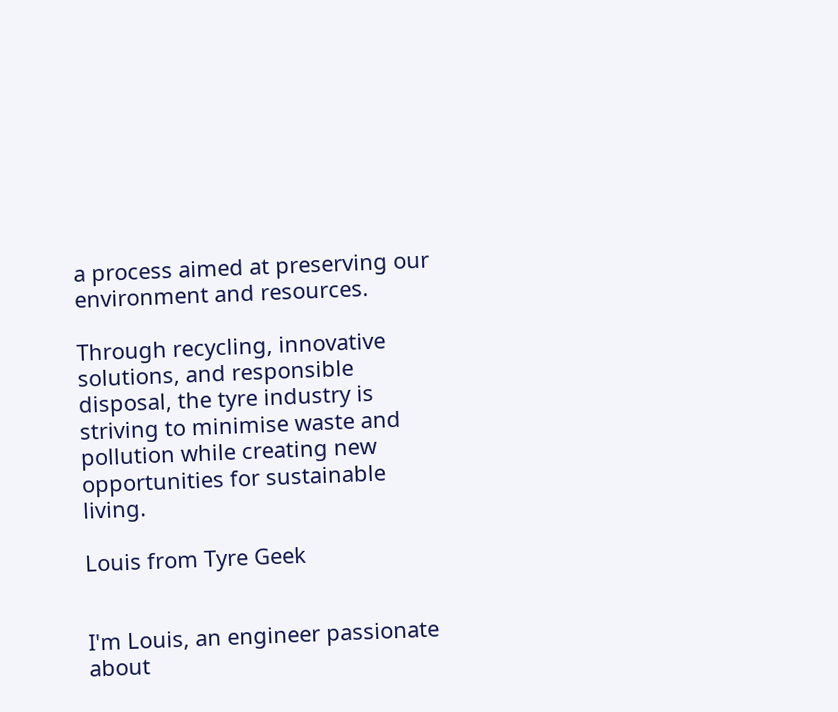a process aimed at preserving our environment and resources.

Through recycling, innovative solutions, and responsible disposal, the tyre industry is striving to minimise waste and pollution while creating new opportunities for sustainable living.

Louis from Tyre Geek


I'm Louis, an engineer passionate about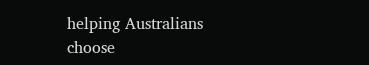helping Australians choose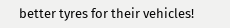better tyres for their vehicles!